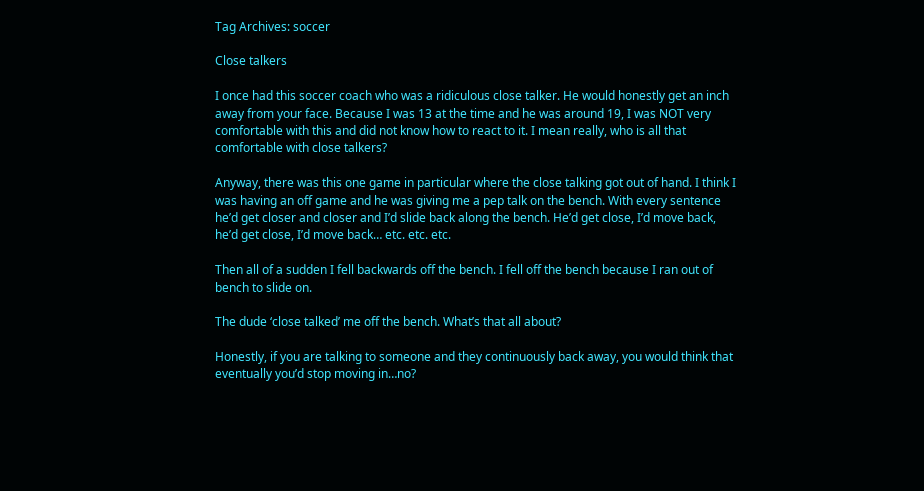Tag Archives: soccer

Close talkers

I once had this soccer coach who was a ridiculous close talker. He would honestly get an inch away from your face. Because I was 13 at the time and he was around 19, I was NOT very comfortable with this and did not know how to react to it. I mean really, who is all that comfortable with close talkers?

Anyway, there was this one game in particular where the close talking got out of hand. I think I was having an off game and he was giving me a pep talk on the bench. With every sentence he’d get closer and closer and I’d slide back along the bench. He’d get close, I’d move back, he’d get close, I’d move back… etc. etc. etc.

Then all of a sudden I fell backwards off the bench. I fell off the bench because I ran out of bench to slide on.

The dude ‘close talked’ me off the bench. What’s that all about?

Honestly, if you are talking to someone and they continuously back away, you would think that eventually you’d stop moving in…no?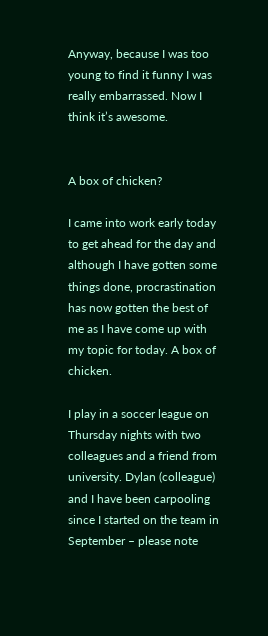Anyway, because I was too young to find it funny I was really embarrassed. Now I think it’s awesome.


A box of chicken?

I came into work early today to get ahead for the day and although I have gotten some things done, procrastination has now gotten the best of me as I have come up with my topic for today. A box of chicken.

I play in a soccer league on Thursday nights with two colleagues and a friend from university. Dylan (colleague) and I have been carpooling since I started on the team in September – please note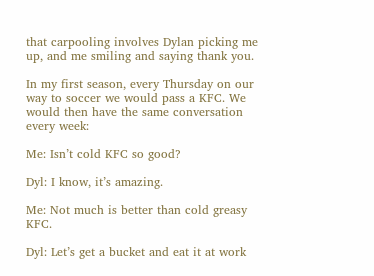that carpooling involves Dylan picking me up, and me smiling and saying thank you.

In my first season, every Thursday on our way to soccer we would pass a KFC. We would then have the same conversation every week:

Me: Isn’t cold KFC so good?

Dyl: I know, it’s amazing.

Me: Not much is better than cold greasy KFC.

Dyl: Let’s get a bucket and eat it at work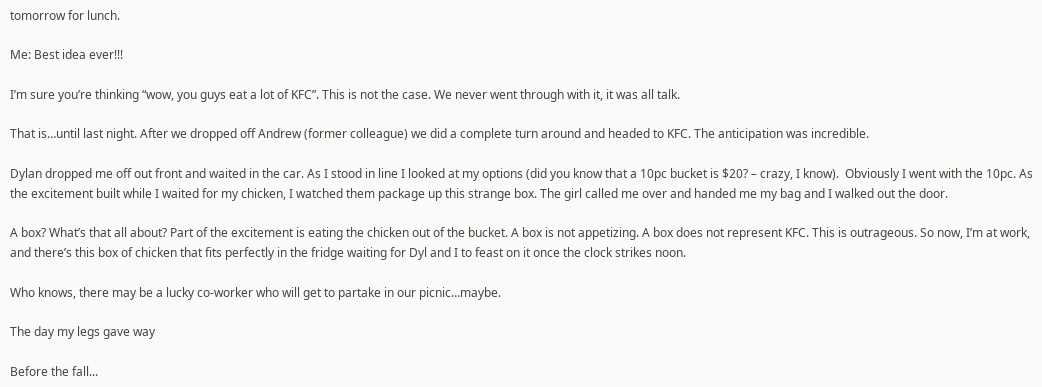tomorrow for lunch.

Me: Best idea ever!!!

I’m sure you’re thinking “wow, you guys eat a lot of KFC”. This is not the case. We never went through with it, it was all talk.

That is…until last night. After we dropped off Andrew (former colleague) we did a complete turn around and headed to KFC. The anticipation was incredible.

Dylan dropped me off out front and waited in the car. As I stood in line I looked at my options (did you know that a 10pc bucket is $20? – crazy, I know).  Obviously I went with the 10pc. As the excitement built while I waited for my chicken, I watched them package up this strange box. The girl called me over and handed me my bag and I walked out the door.

A box? What’s that all about? Part of the excitement is eating the chicken out of the bucket. A box is not appetizing. A box does not represent KFC. This is outrageous. So now, I’m at work, and there’s this box of chicken that fits perfectly in the fridge waiting for Dyl and I to feast on it once the clock strikes noon.

Who knows, there may be a lucky co-worker who will get to partake in our picnic…maybe.

The day my legs gave way

Before the fall...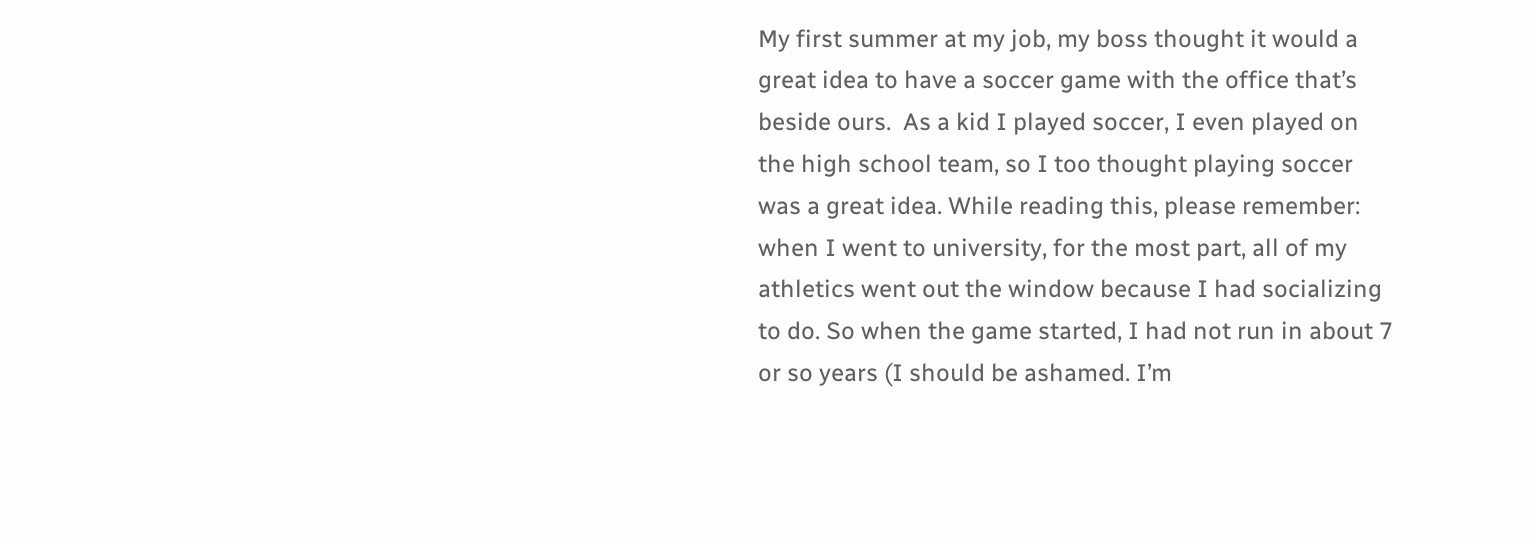My first summer at my job, my boss thought it would a great idea to have a soccer game with the office that’s beside ours.  As a kid I played soccer, I even played on the high school team, so I too thought playing soccer was a great idea. While reading this, please remember: when I went to university, for the most part, all of my athletics went out the window because I had socializing to do. So when the game started, I had not run in about 7 or so years (I should be ashamed. I’m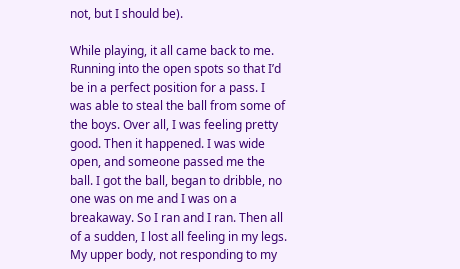not, but I should be).

While playing, it all came back to me. Running into the open spots so that I’d be in a perfect position for a pass. I was able to steal the ball from some of the boys. Over all, I was feeling pretty good. Then it happened. I was wide open, and someone passed me the ball. I got the ball, began to dribble, no one was on me and I was on a breakaway. So I ran and I ran. Then all of a sudden, I lost all feeling in my legs. My upper body, not responding to my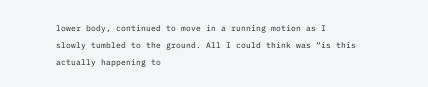lower body, continued to move in a running motion as I slowly tumbled to the ground. All I could think was “is this actually happening to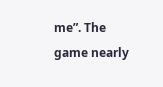me”. The game nearly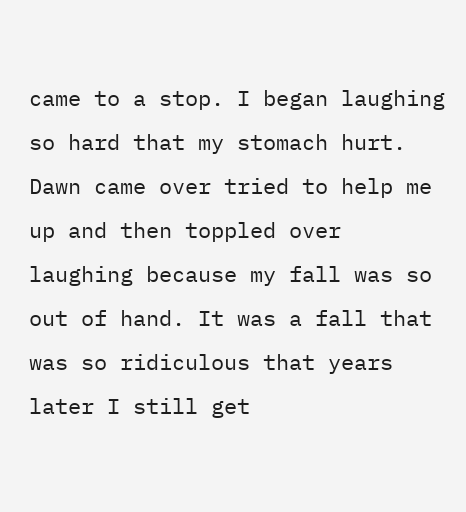came to a stop. I began laughing so hard that my stomach hurt. Dawn came over tried to help me up and then toppled over laughing because my fall was so out of hand. It was a fall that was so ridiculous that years later I still get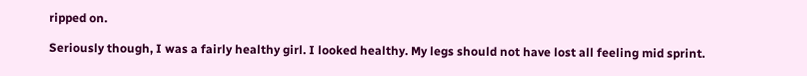ripped on.

Seriously though, I was a fairly healthy girl. I looked healthy. My legs should not have lost all feeling mid sprint.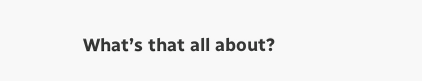What’s that all about?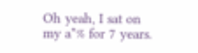Oh yeah, I sat on my a*% for 7 years.